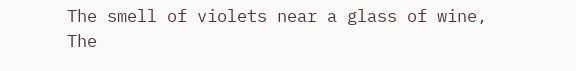The smell of violets near a glass of wine,
The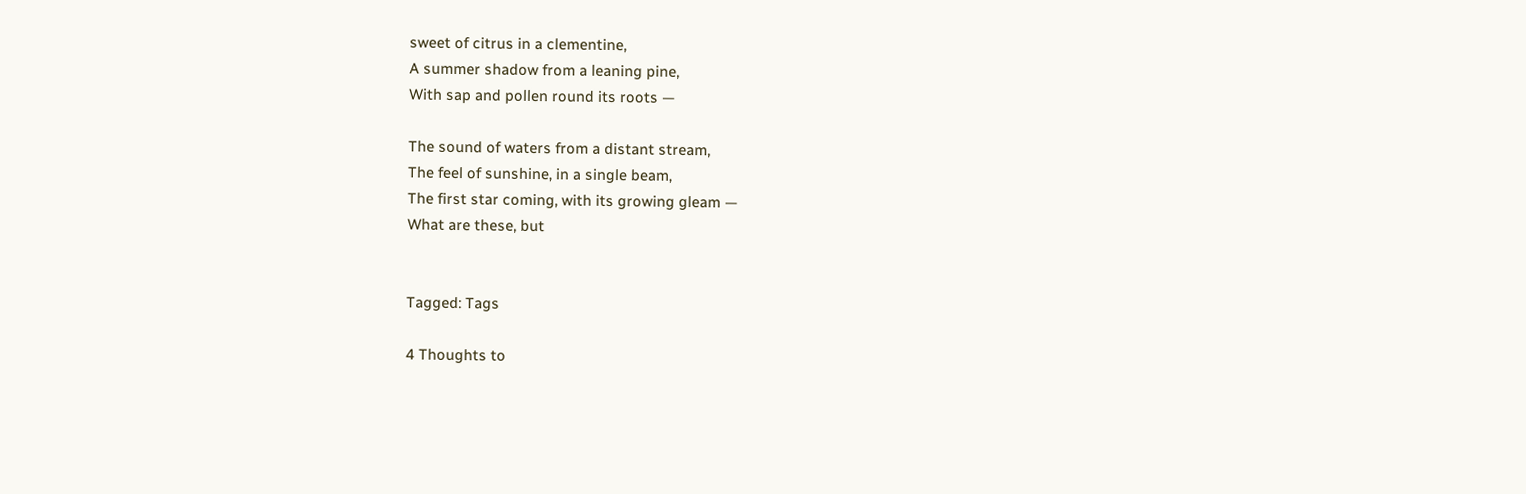sweet of citrus in a clementine,
A summer shadow from a leaning pine,
With sap and pollen round its roots —

The sound of waters from a distant stream,
The feel of sunshine, in a single beam,
The first star coming, with its growing gleam —
What are these, but


Tagged: Tags

4 Thoughts to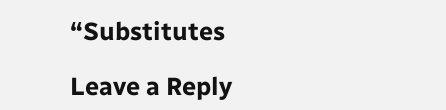“Substitutes

Leave a Reply